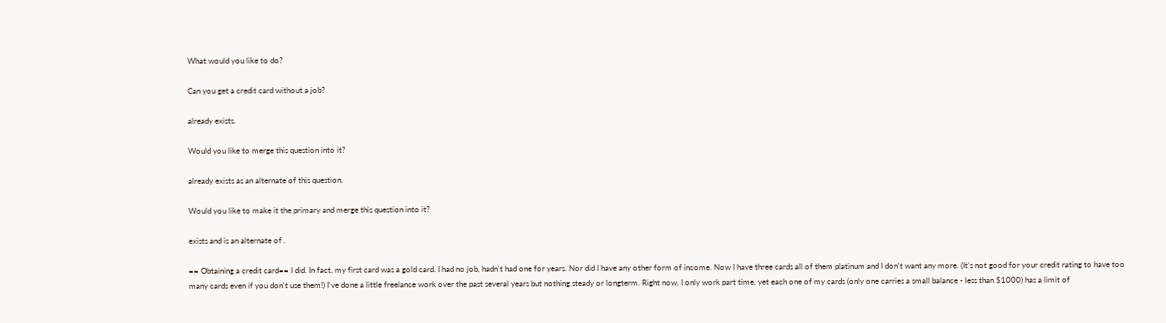What would you like to do?

Can you get a credit card without a job?

already exists.

Would you like to merge this question into it?

already exists as an alternate of this question.

Would you like to make it the primary and merge this question into it?

exists and is an alternate of .

== Obtaining a credit card== I did. In fact, my first card was a gold card. I had no job, hadn't had one for years. Nor did I have any other form of income. Now I have three cards all of them platinum and I don't want any more. (It's not good for your credit rating to have too many cards even if you don't use them!) I've done a little freelance work over the past several years but nothing steady or longterm. Right now, I only work part time, yet each one of my cards (only one carries a small balance - less than $1000) has a limit of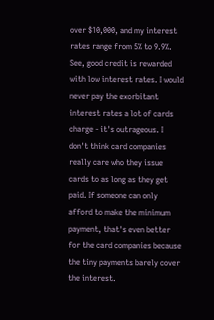over $10,000, and my interest rates range from 5% to 9.9%. See, good credit is rewarded with low interest rates. I would never pay the exorbitant interest rates a lot of cards charge - it's outrageous. I don't think card companies really care who they issue cards to as long as they get paid. If someone can only afford to make the minimum payment, that's even better for the card companies because the tiny payments barely cover the interest.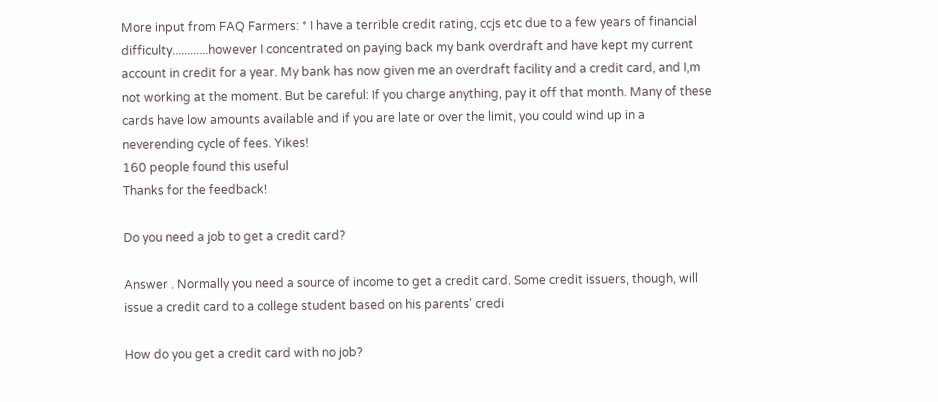More input from FAQ Farmers: * I have a terrible credit rating, ccjs etc due to a few years of financial difficulty............however I concentrated on paying back my bank overdraft and have kept my current account in credit for a year. My bank has now given me an overdraft facility and a credit card, and I,m not working at the moment. But be careful: If you charge anything, pay it off that month. Many of these cards have low amounts available and if you are late or over the limit, you could wind up in a neverending cycle of fees. Yikes!
160 people found this useful
Thanks for the feedback!

Do you need a job to get a credit card?

Answer . Normally you need a source of income to get a credit card. Some credit issuers, though, will issue a credit card to a college student based on his parents' credi

How do you get a credit card with no job?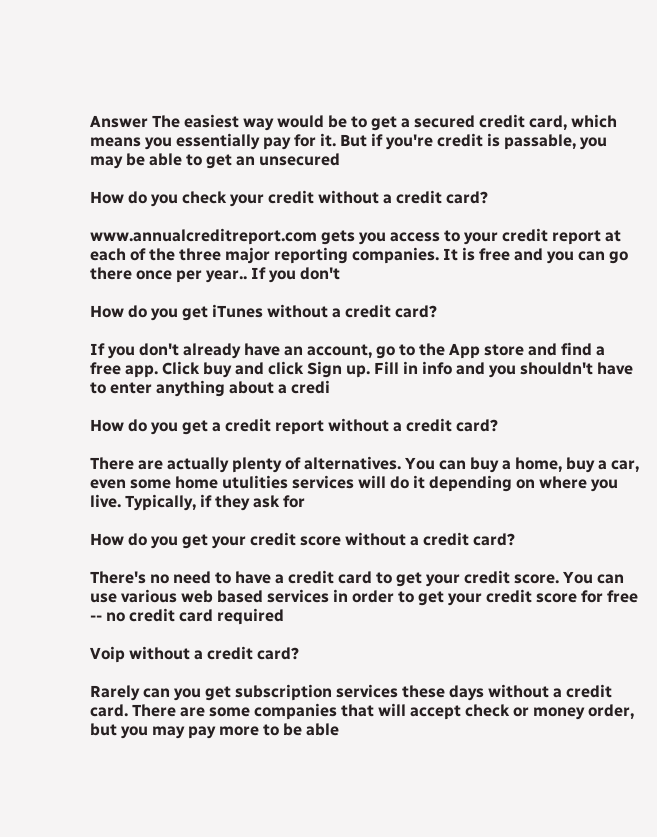Answer The easiest way would be to get a secured credit card, which means you essentially pay for it. But if you're credit is passable, you may be able to get an unsecured

How do you check your credit without a credit card?

www.annualcreditreport.com gets you access to your credit report at each of the three major reporting companies. It is free and you can go there once per year.. If you don't

How do you get iTunes without a credit card?

If you don't already have an account, go to the App store and find a free app. Click buy and click Sign up. Fill in info and you shouldn't have to enter anything about a credi

How do you get a credit report without a credit card?

There are actually plenty of alternatives. You can buy a home, buy a car, even some home utulities services will do it depending on where you live. Typically, if they ask for

How do you get your credit score without a credit card?

There's no need to have a credit card to get your credit score. You can use various web based services in order to get your credit score for free -- no credit card required

Voip without a credit card?

Rarely can you get subscription services these days without a credit card. There are some companies that will accept check or money order, but you may pay more to be able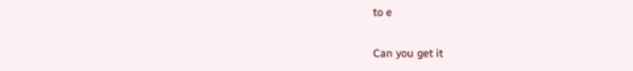to e

Can you get it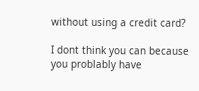without using a credit card?

I dont think you can because you problably have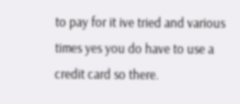to pay for it ive tried and various times yes you do have to use a credit card so there.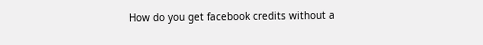How do you get facebook credits without a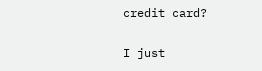credit card?

I just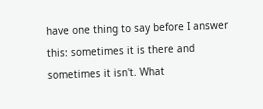have one thing to say before I answer this: sometimes it is there and sometimes it isn't. What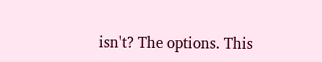isn't? The options. This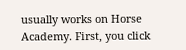usually works on Horse Academy. First, you click